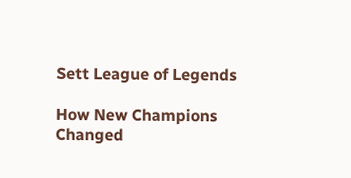Sett League of Legends

How New Champions Changed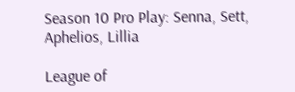Season 10 Pro Play: Senna, Sett, Aphelios, Lillia

League of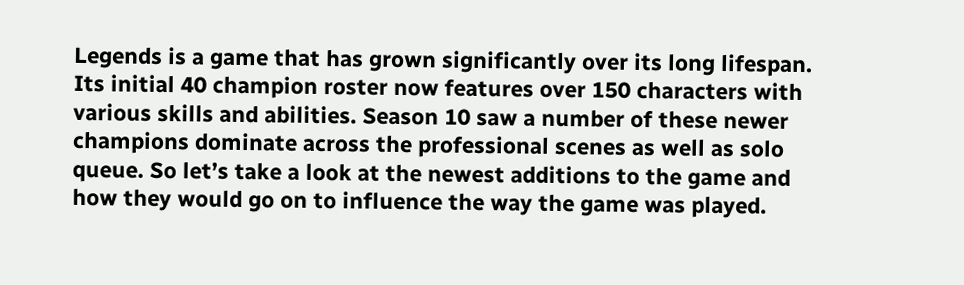Legends is a game that has grown significantly over its long lifespan. Its initial 40 champion roster now features over 150 characters with various skills and abilities. Season 10 saw a number of these newer champions dominate across the professional scenes as well as solo queue. So let’s take a look at the newest additions to the game and how they would go on to influence the way the game was played.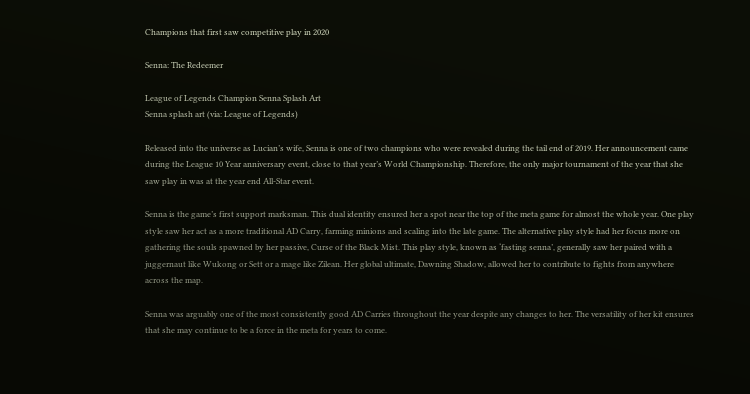Champions that first saw competitive play in 2020

Senna: The Redeemer

League of Legends Champion Senna Splash Art
Senna splash art (via: League of Legends)

Released into the universe as Lucian’s wife, Senna is one of two champions who were revealed during the tail end of 2019. Her announcement came during the League 10 Year anniversary event, close to that year’s World Championship. Therefore, the only major tournament of the year that she saw play in was at the year end All-Star event.

Senna is the game’s first support marksman. This dual identity ensured her a spot near the top of the meta game for almost the whole year. One play style saw her act as a more traditional AD Carry, farming minions and scaling into the late game. The alternative play style had her focus more on gathering the souls spawned by her passive, Curse of the Black Mist. This play style, known as ‘fasting senna’, generally saw her paired with a juggernaut like Wukong or Sett or a mage like Zilean. Her global ultimate, Dawning Shadow, allowed her to contribute to fights from anywhere across the map.

Senna was arguably one of the most consistently good AD Carries throughout the year despite any changes to her. The versatility of her kit ensures that she may continue to be a force in the meta for years to come.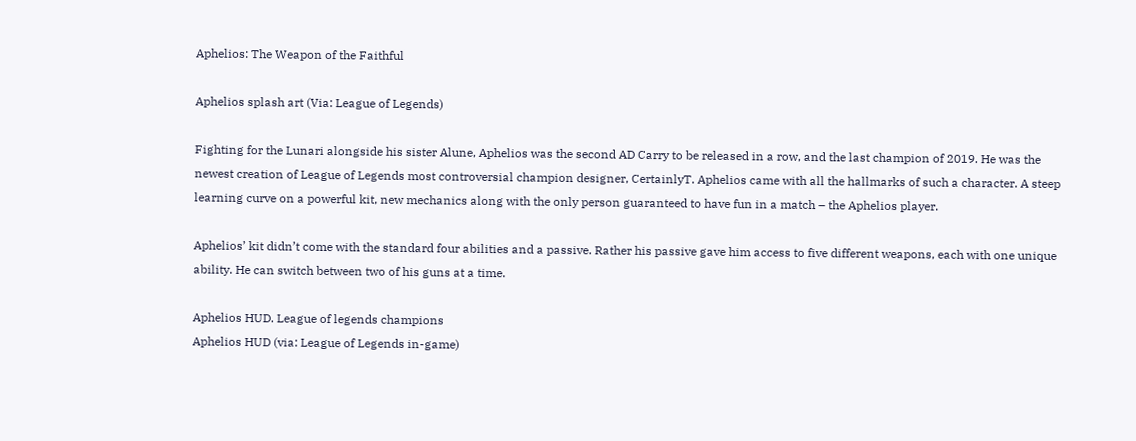Aphelios: The Weapon of the Faithful

Aphelios splash art (Via: League of Legends)

Fighting for the Lunari alongside his sister Alune, Aphelios was the second AD Carry to be released in a row, and the last champion of 2019. He was the newest creation of League of Legends most controversial champion designer, CertainlyT. Aphelios came with all the hallmarks of such a character. A steep learning curve on a powerful kit, new mechanics along with the only person guaranteed to have fun in a match – the Aphelios player.

Aphelios’ kit didn’t come with the standard four abilities and a passive. Rather his passive gave him access to five different weapons, each with one unique ability. He can switch between two of his guns at a time.

Aphelios HUD. League of legends champions
Aphelios HUD (via: League of Legends in-game)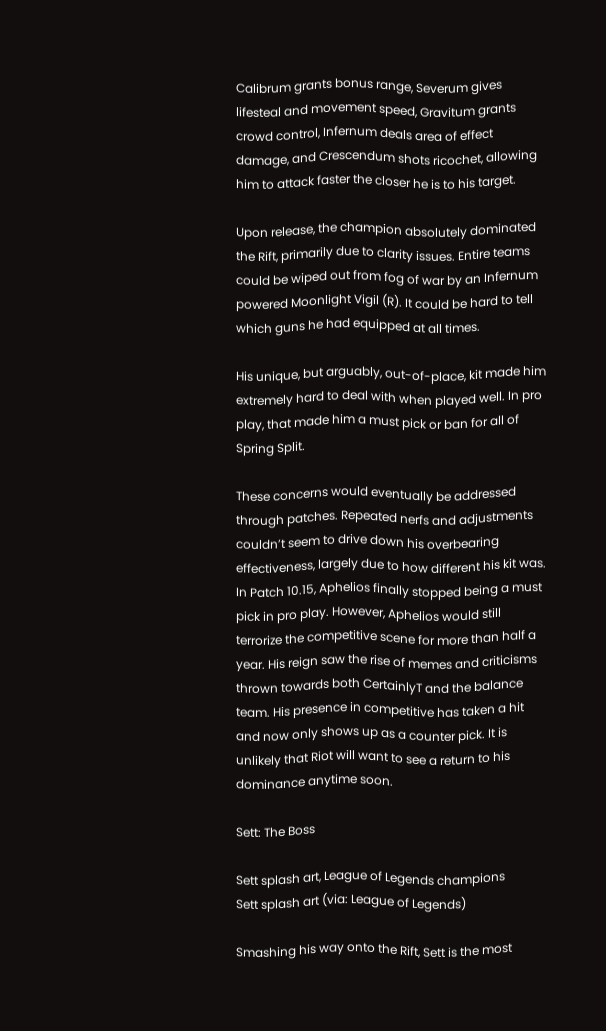Calibrum grants bonus range, Severum gives lifesteal and movement speed, Gravitum grants crowd control, Infernum deals area of effect damage, and Crescendum shots ricochet, allowing him to attack faster the closer he is to his target.

Upon release, the champion absolutely dominated the Rift, primarily due to clarity issues. Entire teams could be wiped out from fog of war by an Infernum powered Moonlight Vigil (R). It could be hard to tell which guns he had equipped at all times.

His unique, but arguably, out-of-place, kit made him extremely hard to deal with when played well. In pro play, that made him a must pick or ban for all of Spring Split.

These concerns would eventually be addressed through patches. Repeated nerfs and adjustments couldn’t seem to drive down his overbearing effectiveness, largely due to how different his kit was. In Patch 10.15, Aphelios finally stopped being a must pick in pro play. However, Aphelios would still terrorize the competitive scene for more than half a year. His reign saw the rise of memes and criticisms thrown towards both CertainlyT and the balance team. His presence in competitive has taken a hit and now only shows up as a counter pick. It is unlikely that Riot will want to see a return to his dominance anytime soon.

Sett: The Boss

Sett splash art, League of Legends champions
Sett splash art (via: League of Legends)

Smashing his way onto the Rift, Sett is the most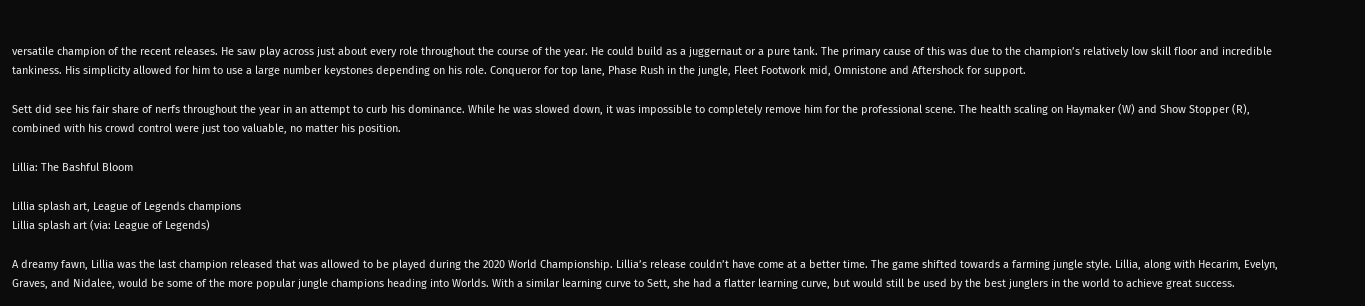versatile champion of the recent releases. He saw play across just about every role throughout the course of the year. He could build as a juggernaut or a pure tank. The primary cause of this was due to the champion’s relatively low skill floor and incredible tankiness. His simplicity allowed for him to use a large number keystones depending on his role. Conqueror for top lane, Phase Rush in the jungle, Fleet Footwork mid, Omnistone and Aftershock for support.

Sett did see his fair share of nerfs throughout the year in an attempt to curb his dominance. While he was slowed down, it was impossible to completely remove him for the professional scene. The health scaling on Haymaker (W) and Show Stopper (R), combined with his crowd control were just too valuable, no matter his position.

Lillia: The Bashful Bloom

Lillia splash art, League of Legends champions
Lillia splash art (via: League of Legends)

A dreamy fawn, Lillia was the last champion released that was allowed to be played during the 2020 World Championship. Lillia’s release couldn’t have come at a better time. The game shifted towards a farming jungle style. Lillia, along with Hecarim, Evelyn, Graves, and Nidalee, would be some of the more popular jungle champions heading into Worlds. With a similar learning curve to Sett, she had a flatter learning curve, but would still be used by the best junglers in the world to achieve great success.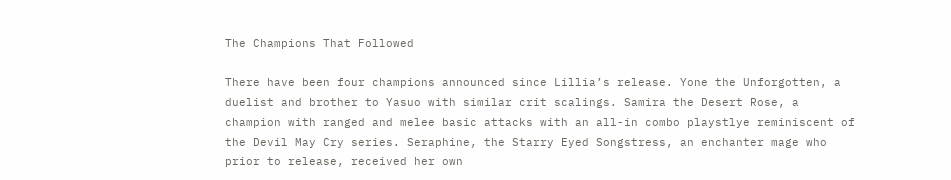The Champions That Followed

There have been four champions announced since Lillia’s release. Yone the Unforgotten, a duelist and brother to Yasuo with similar crit scalings. Samira the Desert Rose, a champion with ranged and melee basic attacks with an all-in combo playstlye reminiscent of the Devil May Cry series. Seraphine, the Starry Eyed Songstress, an enchanter mage who prior to release, received her own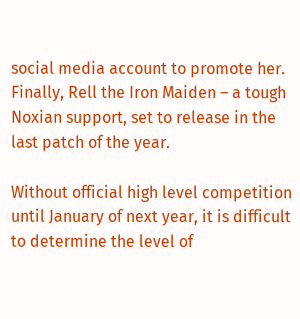social media account to promote her. Finally, Rell the Iron Maiden – a tough Noxian support, set to release in the last patch of the year.

Without official high level competition until January of next year, it is difficult to determine the level of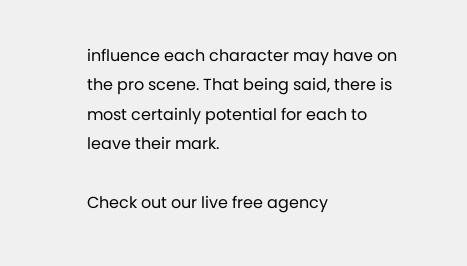influence each character may have on the pro scene. That being said, there is most certainly potential for each to leave their mark.

Check out our live free agency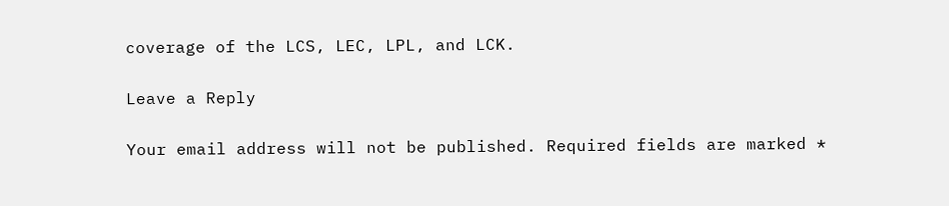coverage of the LCS, LEC, LPL, and LCK.

Leave a Reply

Your email address will not be published. Required fields are marked *